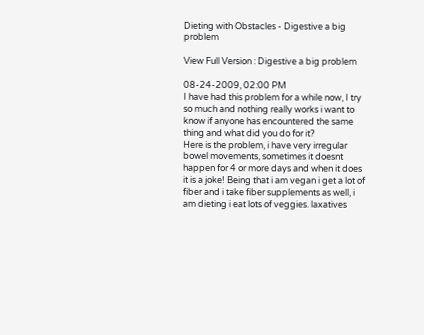Dieting with Obstacles - Digestive a big problem

View Full Version : Digestive a big problem

08-24-2009, 02:00 PM
I have had this problem for a while now, I try so much and nothing really works i want to know if anyone has encountered the same thing and what did you do for it?
Here is the problem, i have very irregular bowel movements, sometimes it doesnt happen for 4 or more days and when it does it is a joke! Being that i am vegan i get a lot of fiber and i take fiber supplements as well, i am dieting i eat lots of veggies. laxatives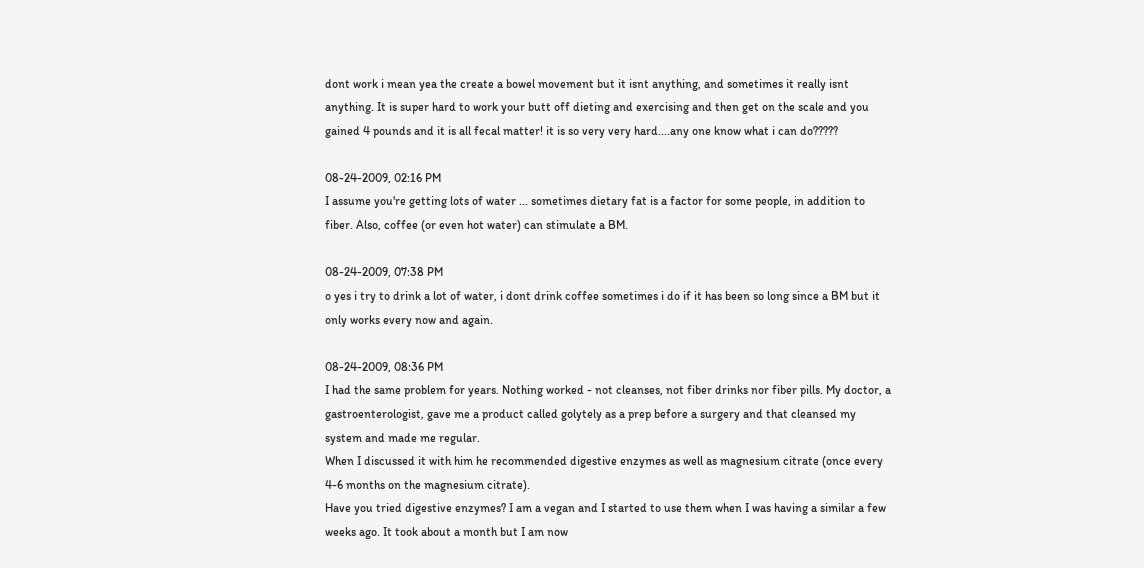dont work i mean yea the create a bowel movement but it isnt anything, and sometimes it really isnt anything. It is super hard to work your butt off dieting and exercising and then get on the scale and you gained 4 pounds and it is all fecal matter! it is so very very hard....any one know what i can do?????

08-24-2009, 02:16 PM
I assume you're getting lots of water ... sometimes dietary fat is a factor for some people, in addition to fiber. Also, coffee (or even hot water) can stimulate a BM.

08-24-2009, 07:38 PM
o yes i try to drink a lot of water, i dont drink coffee sometimes i do if it has been so long since a BM but it only works every now and again.

08-24-2009, 08:36 PM
I had the same problem for years. Nothing worked - not cleanses, not fiber drinks nor fiber pills. My doctor, a gastroenterologist, gave me a product called golytely as a prep before a surgery and that cleansed my system and made me regular.
When I discussed it with him he recommended digestive enzymes as well as magnesium citrate (once every 4-6 months on the magnesium citrate).
Have you tried digestive enzymes? I am a vegan and I started to use them when I was having a similar a few weeks ago. It took about a month but I am now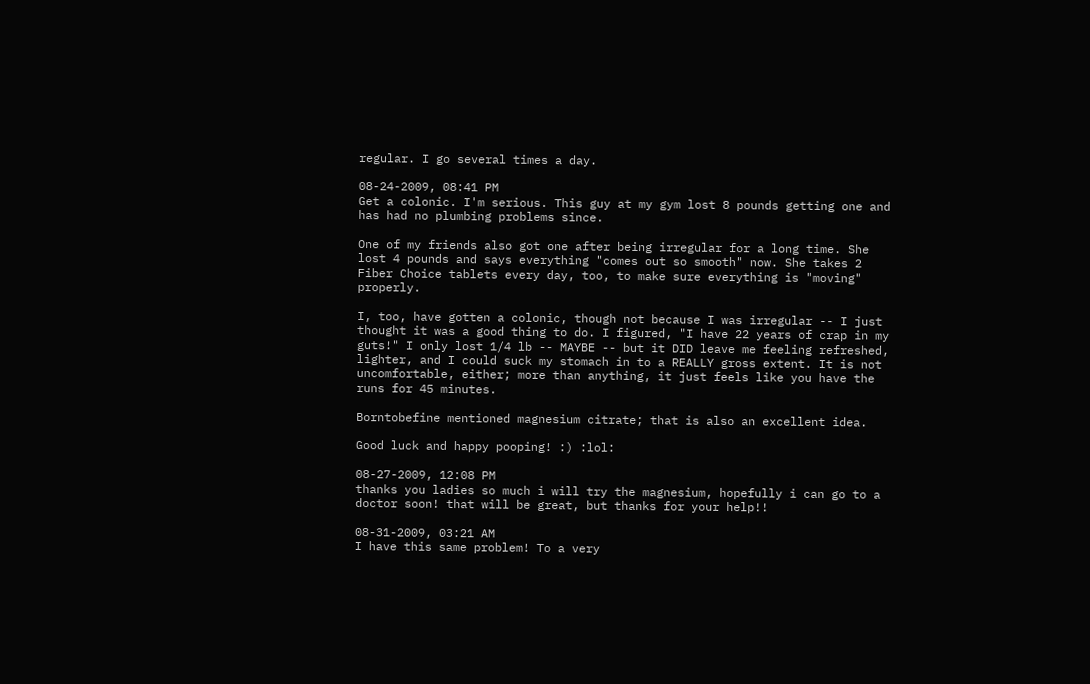regular. I go several times a day.

08-24-2009, 08:41 PM
Get a colonic. I'm serious. This guy at my gym lost 8 pounds getting one and has had no plumbing problems since.

One of my friends also got one after being irregular for a long time. She lost 4 pounds and says everything "comes out so smooth" now. She takes 2 Fiber Choice tablets every day, too, to make sure everything is "moving" properly.

I, too, have gotten a colonic, though not because I was irregular -- I just thought it was a good thing to do. I figured, "I have 22 years of crap in my guts!" I only lost 1/4 lb -- MAYBE -- but it DID leave me feeling refreshed, lighter, and I could suck my stomach in to a REALLY gross extent. It is not uncomfortable, either; more than anything, it just feels like you have the runs for 45 minutes.

Borntobefine mentioned magnesium citrate; that is also an excellent idea.

Good luck and happy pooping! :) :lol:

08-27-2009, 12:08 PM
thanks you ladies so much i will try the magnesium, hopefully i can go to a doctor soon! that will be great, but thanks for your help!!

08-31-2009, 03:21 AM
I have this same problem! To a very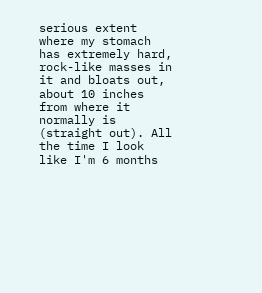serious extent where my stomach has extremely hard, rock-like masses in it and bloats out, about 10 inches from where it normally is (straight out). All the time I look like I'm 6 months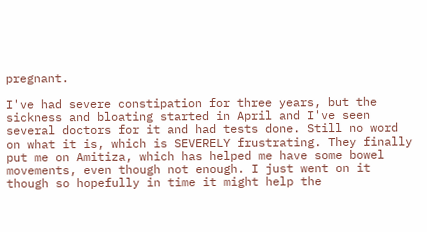pregnant.

I've had severe constipation for three years, but the sickness and bloating started in April and I've seen several doctors for it and had tests done. Still no word on what it is, which is SEVERELY frustrating. They finally put me on Amitiza, which has helped me have some bowel movements, even though not enough. I just went on it though so hopefully in time it might help the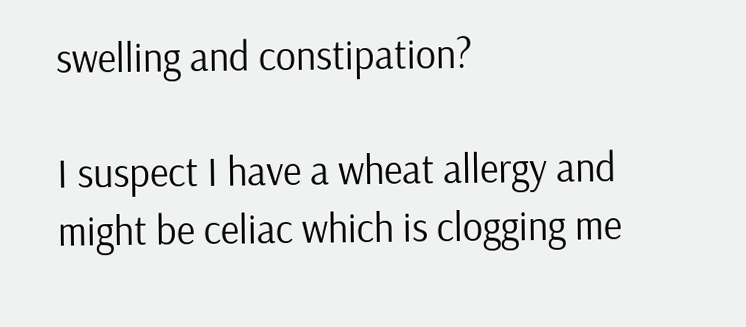swelling and constipation?

I suspect I have a wheat allergy and might be celiac which is clogging me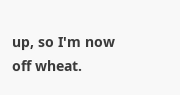up, so I'm now off wheat.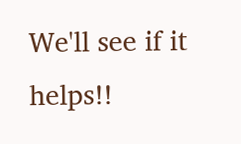We'll see if it helps!!